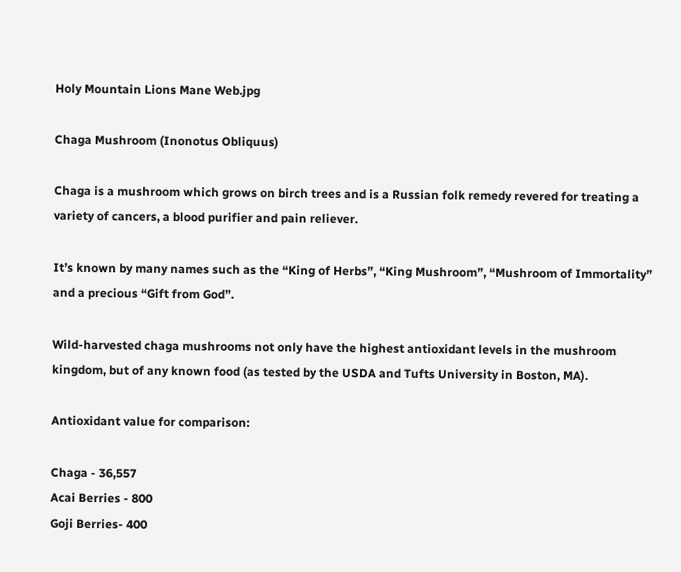Holy Mountain Lions Mane Web.jpg

Chaga Mushroom (Inonotus Obliquus)

Chaga is a mushroom which grows on birch trees and is a Russian folk remedy revered for treating a variety of cancers, a blood purifier and pain reliever.

It’s known by many names such as the “King of Herbs”, “King Mushroom”, “Mushroom of Immortality” and a precious “Gift from God”.

Wild-harvested chaga mushrooms not only have the highest antioxidant levels in the mushroom kingdom, but of any known food (as tested by the USDA and Tufts University in Boston, MA).

Antioxidant value for comparison:

Chaga - 36,557
Acai Berries - 800
Goji Berries- 400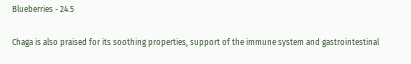Blueberries - 24.5

Chaga is also praised for its soothing properties, support of the immune system and gastrointestinal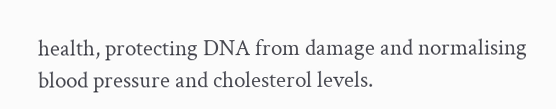health, protecting DNA from damage and normalising blood pressure and cholesterol levels.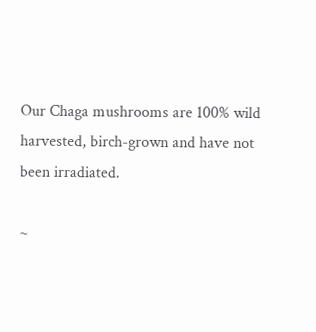Our Chaga mushrooms are 100% wild harvested, birch-grown and have not been irradiated.

~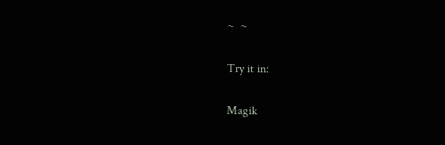~  ~

Try it in:

Magik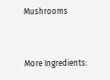Mushrooms


More Ingredients: